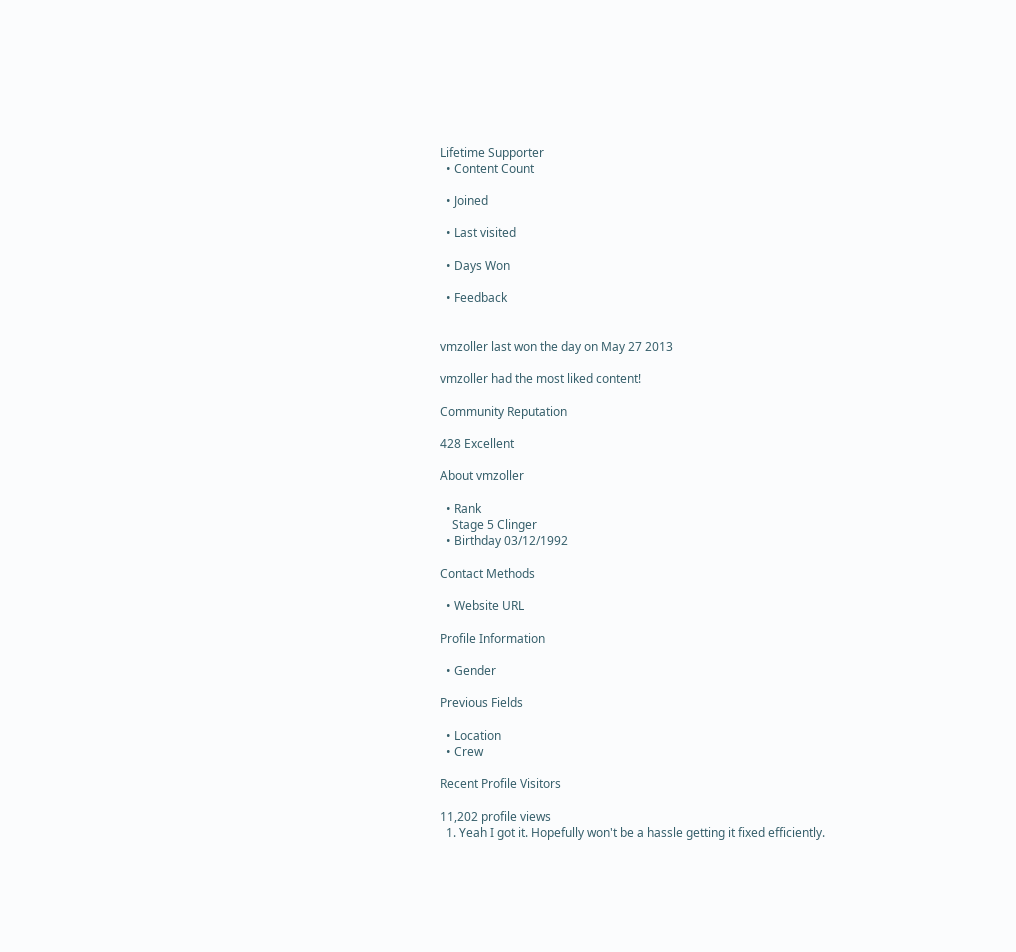Lifetime Supporter
  • Content Count

  • Joined

  • Last visited

  • Days Won

  • Feedback


vmzoller last won the day on May 27 2013

vmzoller had the most liked content!

Community Reputation

428 Excellent

About vmzoller

  • Rank
    Stage 5 Clinger
  • Birthday 03/12/1992

Contact Methods

  • Website URL

Profile Information

  • Gender

Previous Fields

  • Location
  • Crew

Recent Profile Visitors

11,202 profile views
  1. Yeah I got it. Hopefully won't be a hassle getting it fixed efficiently.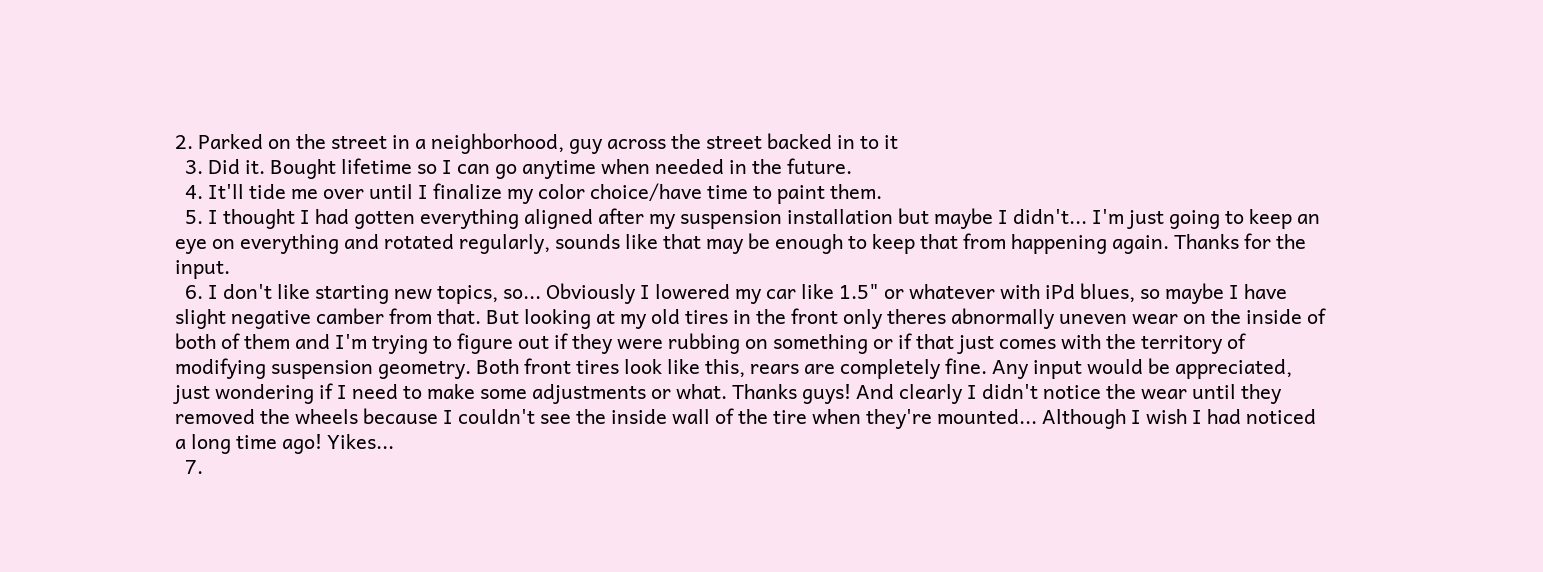2. Parked on the street in a neighborhood, guy across the street backed in to it
  3. Did it. Bought lifetime so I can go anytime when needed in the future.
  4. It'll tide me over until I finalize my color choice/have time to paint them.
  5. I thought I had gotten everything aligned after my suspension installation but maybe I didn't... I'm just going to keep an eye on everything and rotated regularly, sounds like that may be enough to keep that from happening again. Thanks for the input.
  6. I don't like starting new topics, so... Obviously I lowered my car like 1.5" or whatever with iPd blues, so maybe I have slight negative camber from that. But looking at my old tires in the front only theres abnormally uneven wear on the inside of both of them and I'm trying to figure out if they were rubbing on something or if that just comes with the territory of modifying suspension geometry. Both front tires look like this, rears are completely fine. Any input would be appreciated, just wondering if I need to make some adjustments or what. Thanks guys! And clearly I didn't notice the wear until they removed the wheels because I couldn't see the inside wall of the tire when they're mounted... Although I wish I had noticed a long time ago! Yikes...
  7.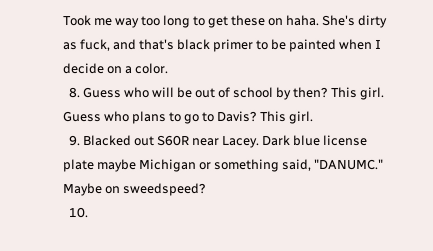Took me way too long to get these on haha. She's dirty as fuck, and that's black primer to be painted when I decide on a color.
  8. Guess who will be out of school by then? This girl. Guess who plans to go to Davis? This girl.
  9. Blacked out S60R near Lacey. Dark blue license plate maybe Michigan or something said, "DANUMC." Maybe on sweedspeed?
  10.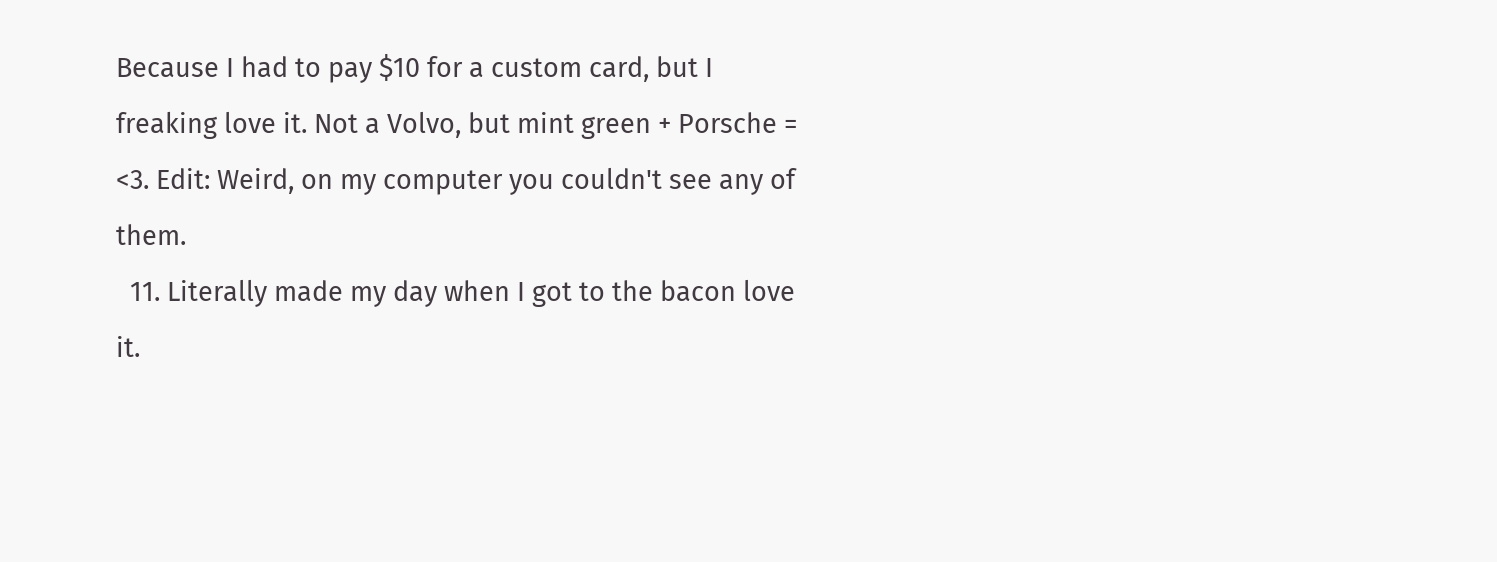Because I had to pay $10 for a custom card, but I freaking love it. Not a Volvo, but mint green + Porsche = <3. Edit: Weird, on my computer you couldn't see any of them.
  11. Literally made my day when I got to the bacon love it.